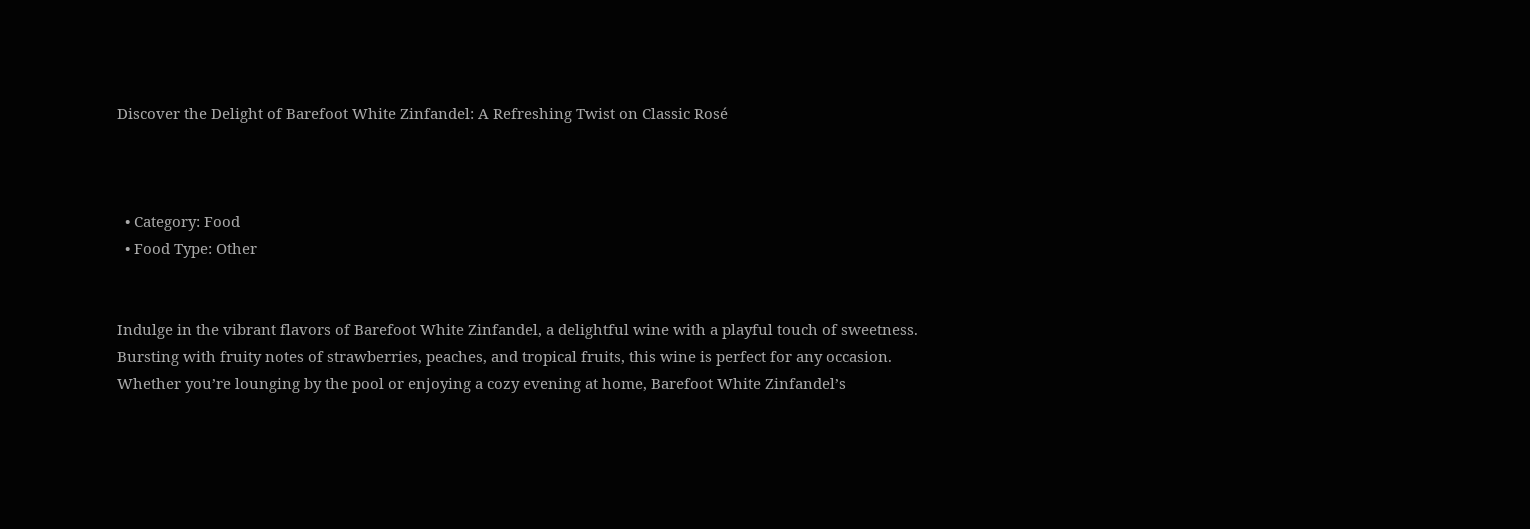Discover the Delight of Barefoot White Zinfandel: A Refreshing Twist on Classic Rosé



  • Category: Food
  • Food Type: Other


Indulge in the vibrant flavors of Barefoot White Zinfandel, a delightful wine with a playful touch of sweetness. Bursting with fruity notes of strawberries, peaches, and tropical fruits, this wine is perfect for any occasion. Whether you’re lounging by the pool or enjoying a cozy evening at home, Barefoot White Zinfandel’s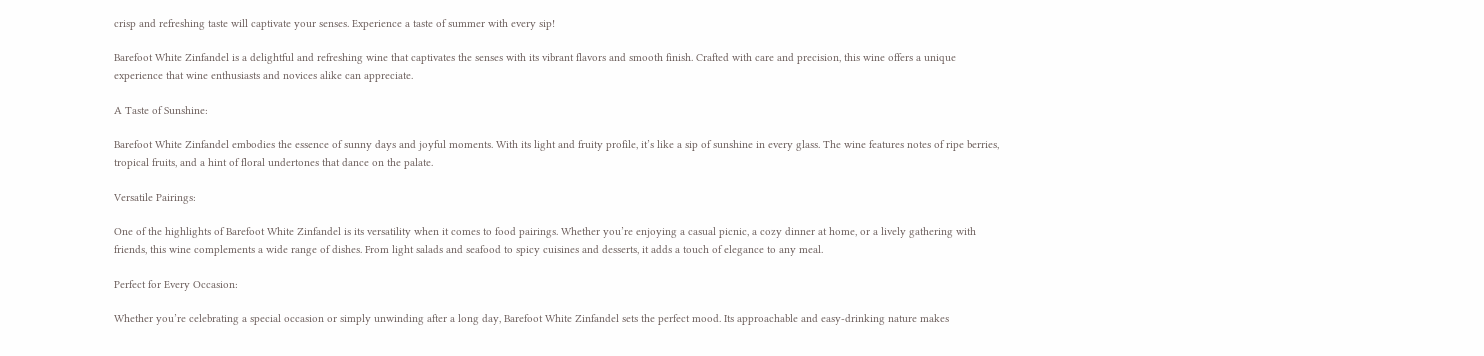crisp and refreshing taste will captivate your senses. Experience a taste of summer with every sip!

Barefoot White Zinfandel is a delightful and refreshing wine that captivates the senses with its vibrant flavors and smooth finish. Crafted with care and precision, this wine offers a unique experience that wine enthusiasts and novices alike can appreciate.

A Taste of Sunshine:

Barefoot White Zinfandel embodies the essence of sunny days and joyful moments. With its light and fruity profile, it’s like a sip of sunshine in every glass. The wine features notes of ripe berries, tropical fruits, and a hint of floral undertones that dance on the palate.

Versatile Pairings:

One of the highlights of Barefoot White Zinfandel is its versatility when it comes to food pairings. Whether you’re enjoying a casual picnic, a cozy dinner at home, or a lively gathering with friends, this wine complements a wide range of dishes. From light salads and seafood to spicy cuisines and desserts, it adds a touch of elegance to any meal.

Perfect for Every Occasion:

Whether you’re celebrating a special occasion or simply unwinding after a long day, Barefoot White Zinfandel sets the perfect mood. Its approachable and easy-drinking nature makes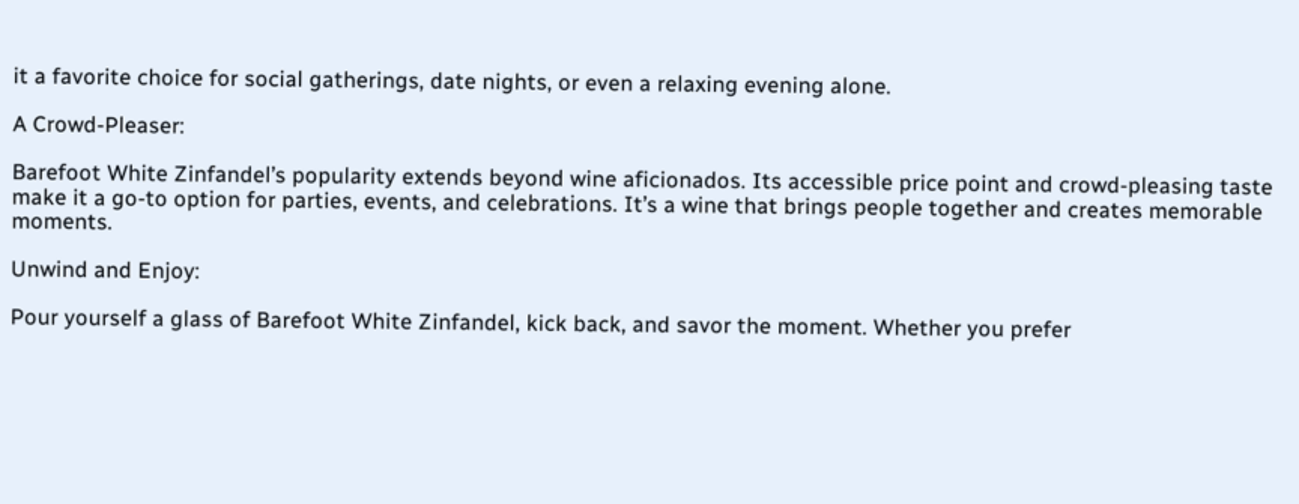it a favorite choice for social gatherings, date nights, or even a relaxing evening alone.

A Crowd-Pleaser:

Barefoot White Zinfandel’s popularity extends beyond wine aficionados. Its accessible price point and crowd-pleasing taste make it a go-to option for parties, events, and celebrations. It’s a wine that brings people together and creates memorable moments.

Unwind and Enjoy:

Pour yourself a glass of Barefoot White Zinfandel, kick back, and savor the moment. Whether you prefer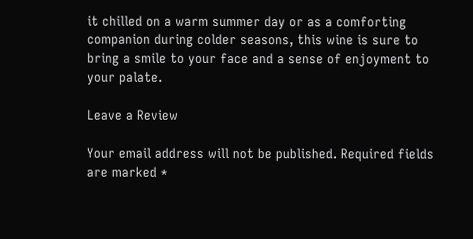it chilled on a warm summer day or as a comforting companion during colder seasons, this wine is sure to bring a smile to your face and a sense of enjoyment to your palate.

Leave a Review

Your email address will not be published. Required fields are marked *